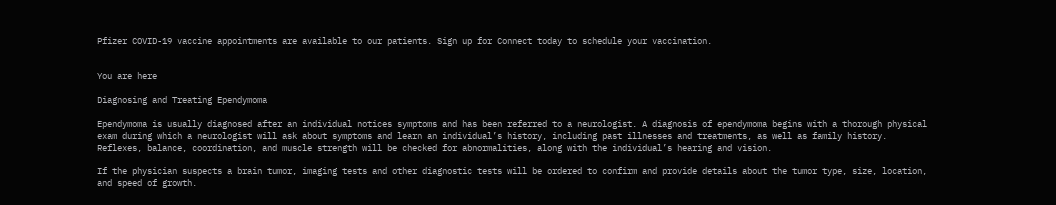Pfizer COVID-19 vaccine appointments are available to our patients. Sign up for Connect today to schedule your vaccination.


You are here

Diagnosing and Treating Ependymoma

Ependymoma is usually diagnosed after an individual notices symptoms and has been referred to a neurologist. A diagnosis of ependymoma begins with a thorough physical exam during which a neurologist will ask about symptoms and learn an individual’s history, including past illnesses and treatments, as well as family history. Reflexes, balance, coordination, and muscle strength will be checked for abnormalities, along with the individual’s hearing and vision.

If the physician suspects a brain tumor, imaging tests and other diagnostic tests will be ordered to confirm and provide details about the tumor type, size, location, and speed of growth.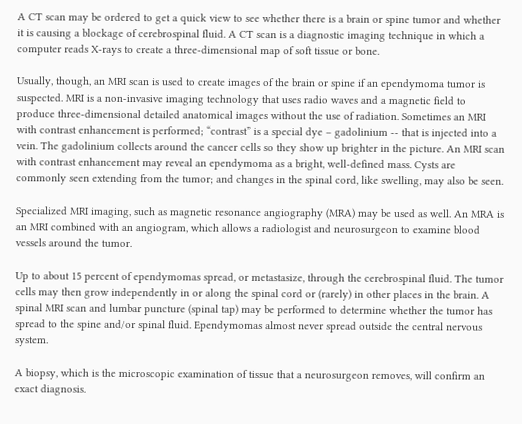A CT scan may be ordered to get a quick view to see whether there is a brain or spine tumor and whether it is causing a blockage of cerebrospinal fluid. A CT scan is a diagnostic imaging technique in which a computer reads X-rays to create a three-dimensional map of soft tissue or bone.

Usually, though, an MRI scan is used to create images of the brain or spine if an ependymoma tumor is suspected. MRI is a non-invasive imaging technology that uses radio waves and a magnetic field to produce three-dimensional detailed anatomical images without the use of radiation. Sometimes an MRI with contrast enhancement is performed; “contrast” is a special dye – gadolinium -- that is injected into a vein. The gadolinium collects around the cancer cells so they show up brighter in the picture. An MRI scan with contrast enhancement may reveal an ependymoma as a bright, well-defined mass. Cysts are commonly seen extending from the tumor; and changes in the spinal cord, like swelling, may also be seen.

Specialized MRI imaging, such as magnetic resonance angiography (MRA) may be used as well. An MRA is an MRI combined with an angiogram, which allows a radiologist and neurosurgeon to examine blood vessels around the tumor.

Up to about 15 percent of ependymomas spread, or metastasize, through the cerebrospinal fluid. The tumor cells may then grow independently in or along the spinal cord or (rarely) in other places in the brain. A spinal MRI scan and lumbar puncture (spinal tap) may be performed to determine whether the tumor has spread to the spine and/or spinal fluid. Ependymomas almost never spread outside the central nervous system.

A biopsy, which is the microscopic examination of tissue that a neurosurgeon removes, will confirm an exact diagnosis.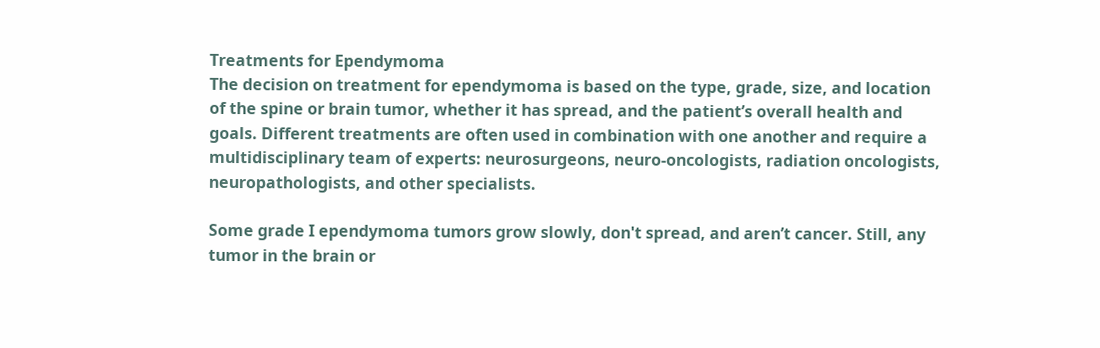Treatments for Ependymoma
The decision on treatment for ependymoma is based on the type, grade, size, and location of the spine or brain tumor, whether it has spread, and the patient’s overall health and goals. Different treatments are often used in combination with one another and require a multidisciplinary team of experts: neurosurgeons, neuro-oncologists, radiation oncologists, neuropathologists, and other specialists.

Some grade I ependymoma tumors grow slowly, don't spread, and aren’t cancer. Still, any tumor in the brain or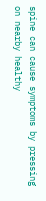spine can cause symptoms by pressing on nearby healthy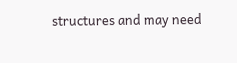structures and may need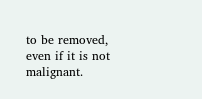to be removed, even if it is not malignant.